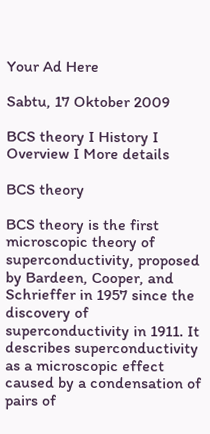Your Ad Here

Sabtu, 17 Oktober 2009

BCS theory I History I Overview I More details

BCS theory

BCS theory is the first microscopic theory of superconductivity, proposed by Bardeen, Cooper, and Schrieffer in 1957 since the discovery of superconductivity in 1911. It describes superconductivity as a microscopic effect caused by a condensation of pairs of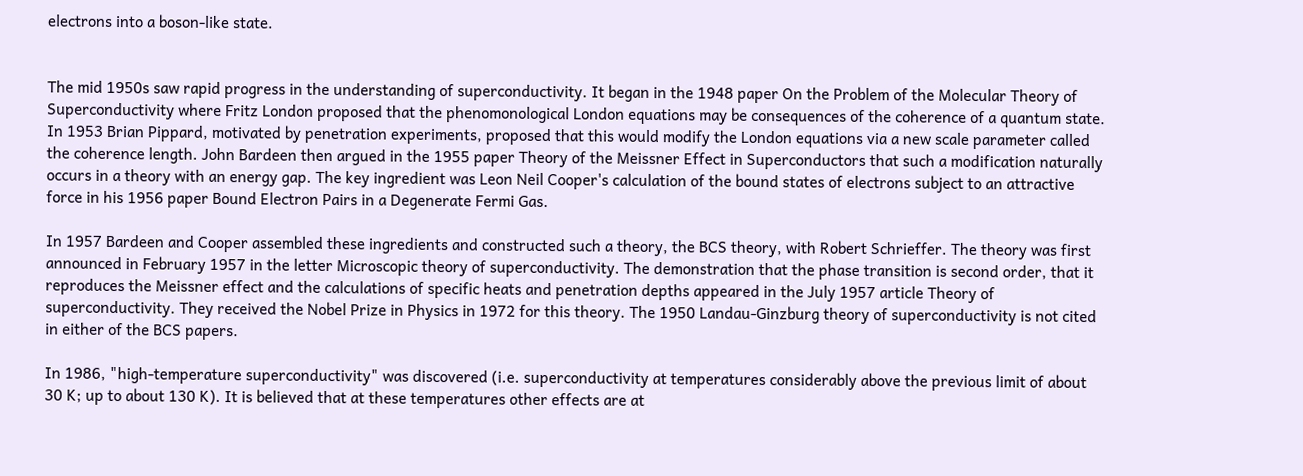electrons into a boson-like state.


The mid 1950s saw rapid progress in the understanding of superconductivity. It began in the 1948 paper On the Problem of the Molecular Theory of Superconductivity where Fritz London proposed that the phenomonological London equations may be consequences of the coherence of a quantum state. In 1953 Brian Pippard, motivated by penetration experiments, proposed that this would modify the London equations via a new scale parameter called the coherence length. John Bardeen then argued in the 1955 paper Theory of the Meissner Effect in Superconductors that such a modification naturally occurs in a theory with an energy gap. The key ingredient was Leon Neil Cooper's calculation of the bound states of electrons subject to an attractive force in his 1956 paper Bound Electron Pairs in a Degenerate Fermi Gas.

In 1957 Bardeen and Cooper assembled these ingredients and constructed such a theory, the BCS theory, with Robert Schrieffer. The theory was first announced in February 1957 in the letter Microscopic theory of superconductivity. The demonstration that the phase transition is second order, that it reproduces the Meissner effect and the calculations of specific heats and penetration depths appeared in the July 1957 article Theory of superconductivity. They received the Nobel Prize in Physics in 1972 for this theory. The 1950 Landau-Ginzburg theory of superconductivity is not cited in either of the BCS papers.

In 1986, "high-temperature superconductivity" was discovered (i.e. superconductivity at temperatures considerably above the previous limit of about 30 K; up to about 130 K). It is believed that at these temperatures other effects are at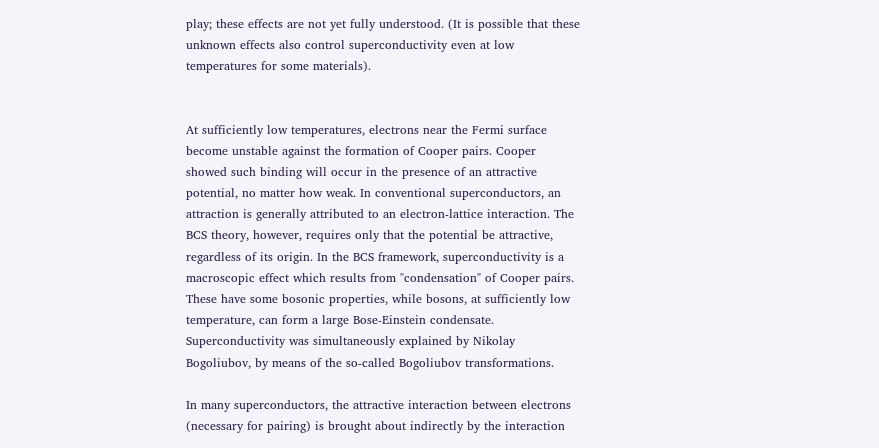play; these effects are not yet fully understood. (It is possible that these unknown effects also control superconductivity even at low temperatures for some materials).


At sufficiently low temperatures, electrons near the Fermi surface become unstable against the formation of Cooper pairs. Cooper showed such binding will occur in the presence of an attractive potential, no matter how weak. In conventional superconductors, an attraction is generally attributed to an electron-lattice interaction. The BCS theory, however, requires only that the potential be attractive, regardless of its origin. In the BCS framework, superconductivity is a macroscopic effect which results from "condensation" of Cooper pairs. These have some bosonic properties, while bosons, at sufficiently low temperature, can form a large Bose-Einstein condensate. Superconductivity was simultaneously explained by Nikolay Bogoliubov, by means of the so-called Bogoliubov transformations.

In many superconductors, the attractive interaction between electrons (necessary for pairing) is brought about indirectly by the interaction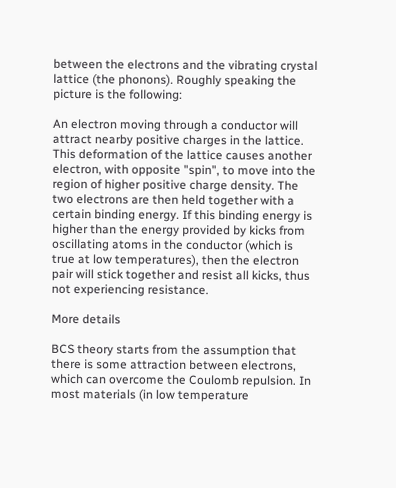between the electrons and the vibrating crystal lattice (the phonons). Roughly speaking the picture is the following:

An electron moving through a conductor will attract nearby positive charges in the lattice. This deformation of the lattice causes another electron, with opposite "spin", to move into the region of higher positive charge density. The two electrons are then held together with a certain binding energy. If this binding energy is higher than the energy provided by kicks from oscillating atoms in the conductor (which is true at low temperatures), then the electron pair will stick together and resist all kicks, thus not experiencing resistance.

More details

BCS theory starts from the assumption that there is some attraction between electrons, which can overcome the Coulomb repulsion. In most materials (in low temperature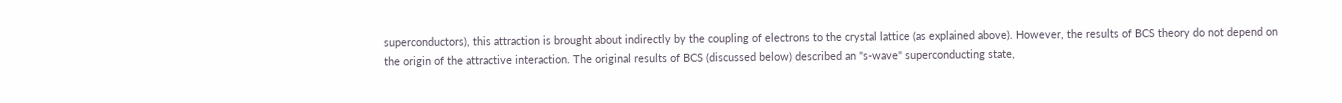superconductors), this attraction is brought about indirectly by the coupling of electrons to the crystal lattice (as explained above). However, the results of BCS theory do not depend on the origin of the attractive interaction. The original results of BCS (discussed below) described an "s-wave" superconducting state,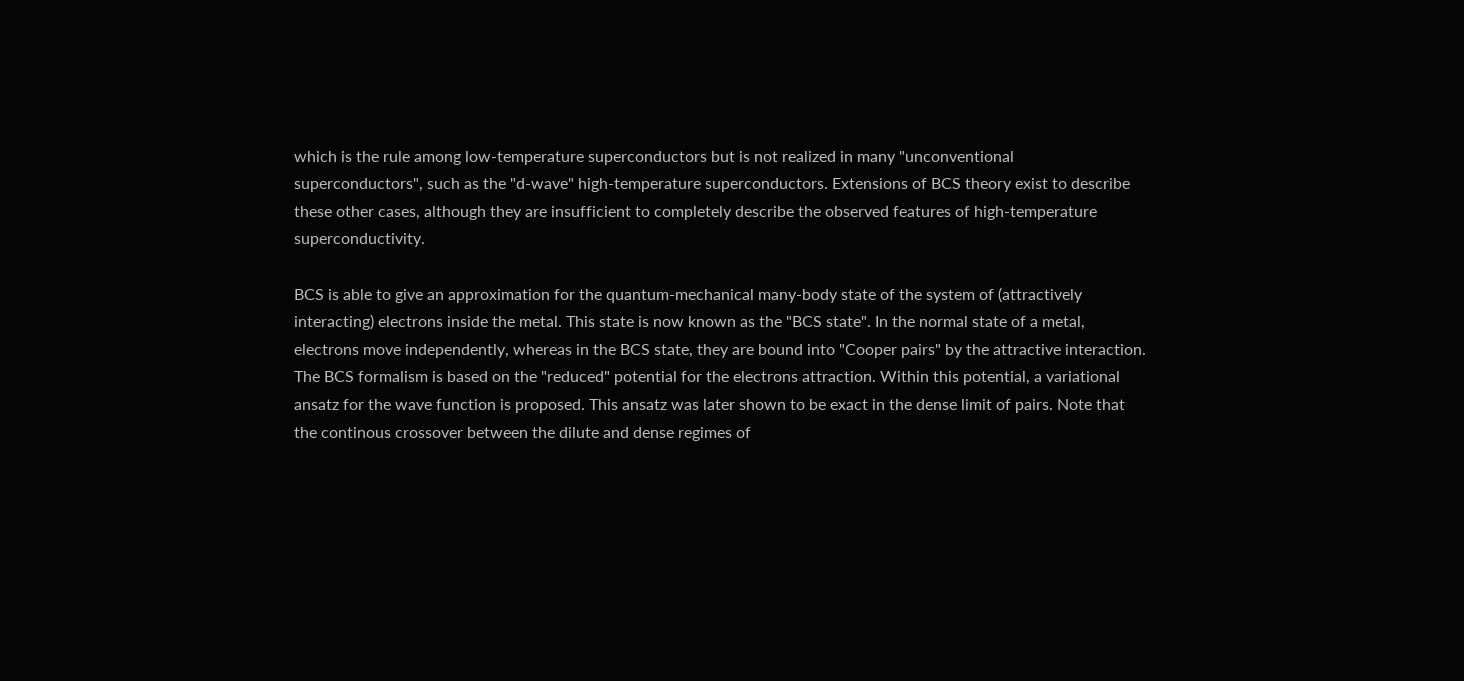which is the rule among low-temperature superconductors but is not realized in many "unconventional superconductors", such as the "d-wave" high-temperature superconductors. Extensions of BCS theory exist to describe these other cases, although they are insufficient to completely describe the observed features of high-temperature superconductivity.

BCS is able to give an approximation for the quantum-mechanical many-body state of the system of (attractively interacting) electrons inside the metal. This state is now known as the "BCS state". In the normal state of a metal, electrons move independently, whereas in the BCS state, they are bound into "Cooper pairs" by the attractive interaction. The BCS formalism is based on the "reduced" potential for the electrons attraction. Within this potential, a variational ansatz for the wave function is proposed. This ansatz was later shown to be exact in the dense limit of pairs. Note that the continous crossover between the dilute and dense regimes of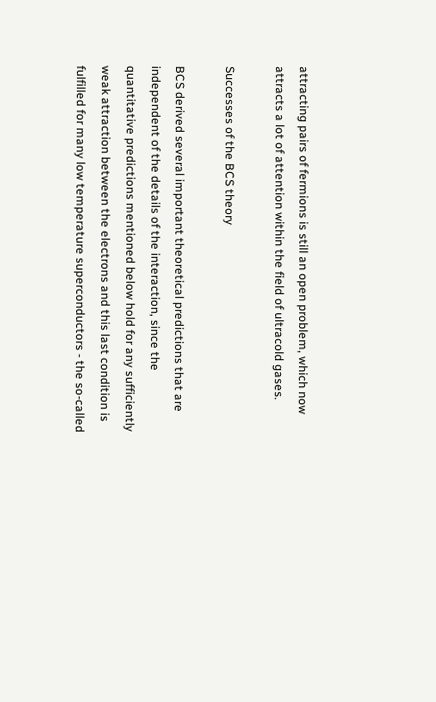attracting pairs of fermions is still an open problem, which now attracts a lot of attention within the field of ultracold gases.

Successes of the BCS theory

BCS derived several important theoretical predictions that are independent of the details of the interaction, since the quantitative predictions mentioned below hold for any sufficiently weak attraction between the electrons and this last condition is fulfilled for many low temperature superconductors - the so-called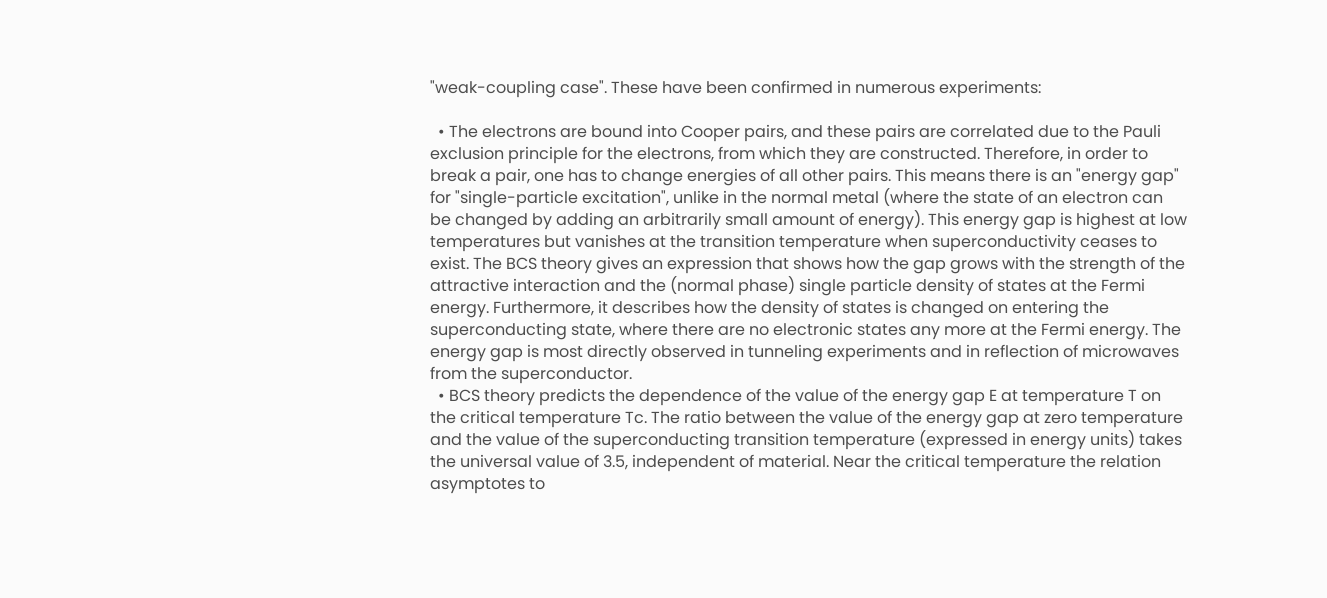"weak-coupling case". These have been confirmed in numerous experiments:

  • The electrons are bound into Cooper pairs, and these pairs are correlated due to the Pauli exclusion principle for the electrons, from which they are constructed. Therefore, in order to break a pair, one has to change energies of all other pairs. This means there is an "energy gap" for "single-particle excitation", unlike in the normal metal (where the state of an electron can be changed by adding an arbitrarily small amount of energy). This energy gap is highest at low temperatures but vanishes at the transition temperature when superconductivity ceases to exist. The BCS theory gives an expression that shows how the gap grows with the strength of the attractive interaction and the (normal phase) single particle density of states at the Fermi energy. Furthermore, it describes how the density of states is changed on entering the superconducting state, where there are no electronic states any more at the Fermi energy. The energy gap is most directly observed in tunneling experiments and in reflection of microwaves from the superconductor.
  • BCS theory predicts the dependence of the value of the energy gap E at temperature T on the critical temperature Tc. The ratio between the value of the energy gap at zero temperature and the value of the superconducting transition temperature (expressed in energy units) takes the universal value of 3.5, independent of material. Near the critical temperature the relation asymptotes to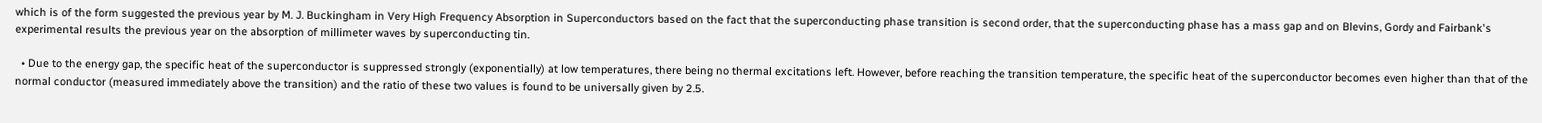which is of the form suggested the previous year by M. J. Buckingham in Very High Frequency Absorption in Superconductors based on the fact that the superconducting phase transition is second order, that the superconducting phase has a mass gap and on Blevins, Gordy and Fairbank's experimental results the previous year on the absorption of millimeter waves by superconducting tin.

  • Due to the energy gap, the specific heat of the superconductor is suppressed strongly (exponentially) at low temperatures, there being no thermal excitations left. However, before reaching the transition temperature, the specific heat of the superconductor becomes even higher than that of the normal conductor (measured immediately above the transition) and the ratio of these two values is found to be universally given by 2.5.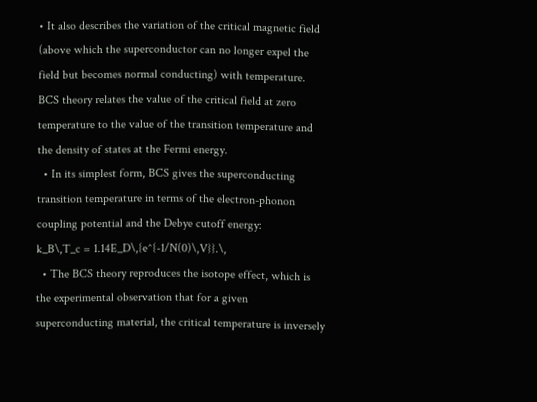• It also describes the variation of the critical magnetic field (above which the superconductor can no longer expel the field but becomes normal conducting) with temperature. BCS theory relates the value of the critical field at zero temperature to the value of the transition temperature and the density of states at the Fermi energy.
  • In its simplest form, BCS gives the superconducting transition temperature in terms of the electron-phonon coupling potential and the Debye cutoff energy:
k_B\,T_c = 1.14E_D\,{e^{-1/N(0)\,V}}.\,
  • The BCS theory reproduces the isotope effect, which is the experimental observation that for a given superconducting material, the critical temperature is inversely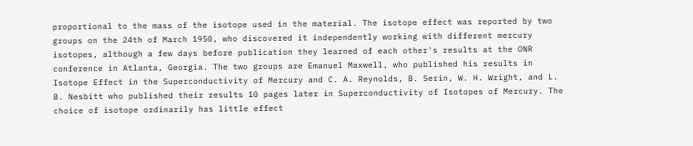proportional to the mass of the isotope used in the material. The isotope effect was reported by two groups on the 24th of March 1950, who discovered it independently working with different mercury isotopes, although a few days before publication they learned of each other's results at the ONR conference in Atlanta, Georgia. The two groups are Emanuel Maxwell, who published his results in Isotope Effect in the Superconductivity of Mercury and C. A. Reynolds, B. Serin, W. H. Wright, and L. B. Nesbitt who published their results 10 pages later in Superconductivity of Isotopes of Mercury. The choice of isotope ordinarily has little effect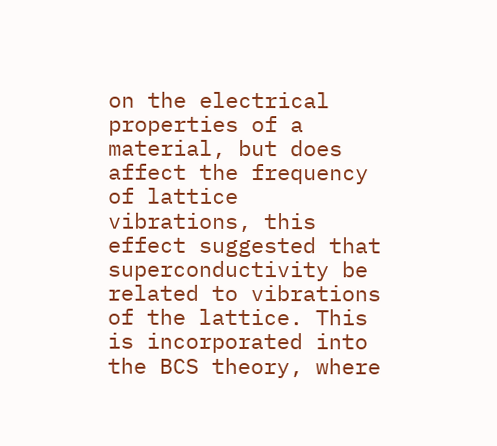on the electrical properties of a material, but does affect the frequency of lattice vibrations, this effect suggested that superconductivity be related to vibrations of the lattice. This is incorporated into the BCS theory, where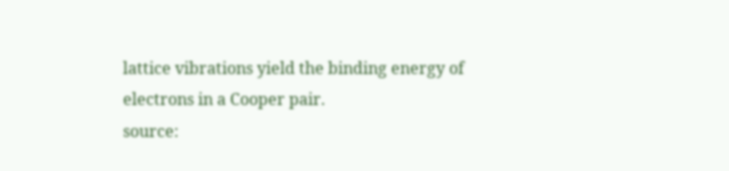lattice vibrations yield the binding energy of electrons in a Cooper pair.
source: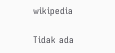wikipedia

Tidak ada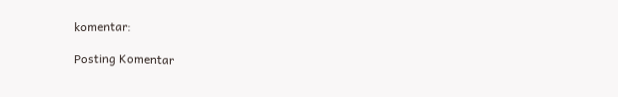komentar:

Posting Komentar